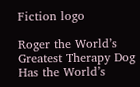Fiction logo

Roger the World’s Greatest Therapy Dog Has the World’s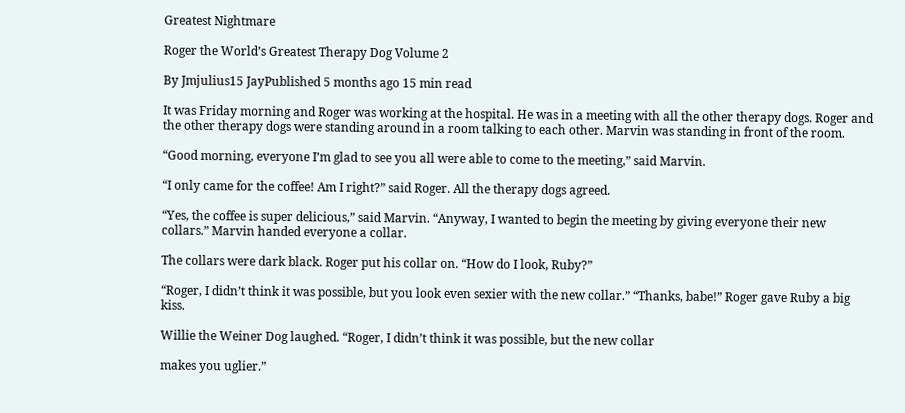Greatest Nightmare

Roger the World’s Greatest Therapy Dog Volume 2

By Jmjulius15 JayPublished 5 months ago 15 min read

It was Friday morning and Roger was working at the hospital. He was in a meeting with all the other therapy dogs. Roger and the other therapy dogs were standing around in a room talking to each other. Marvin was standing in front of the room.

“Good morning, everyone I’m glad to see you all were able to come to the meeting,” said Marvin.

“I only came for the coffee! Am I right?” said Roger. All the therapy dogs agreed.

“Yes, the coffee is super delicious,” said Marvin. “Anyway, I wanted to begin the meeting by giving everyone their new collars.” Marvin handed everyone a collar.

The collars were dark black. Roger put his collar on. “How do I look, Ruby?”

“Roger, I didn’t think it was possible, but you look even sexier with the new collar.” “Thanks, babe!” Roger gave Ruby a big kiss.

Willie the Weiner Dog laughed. “Roger, I didn’t think it was possible, but the new collar

makes you uglier.”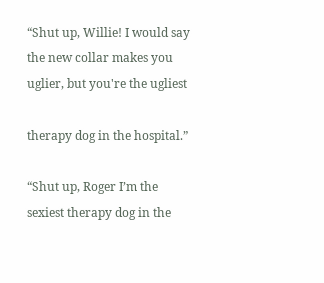“Shut up, Willie! I would say the new collar makes you uglier, but you're the ugliest

therapy dog in the hospital.”

“Shut up, Roger I’m the sexiest therapy dog in the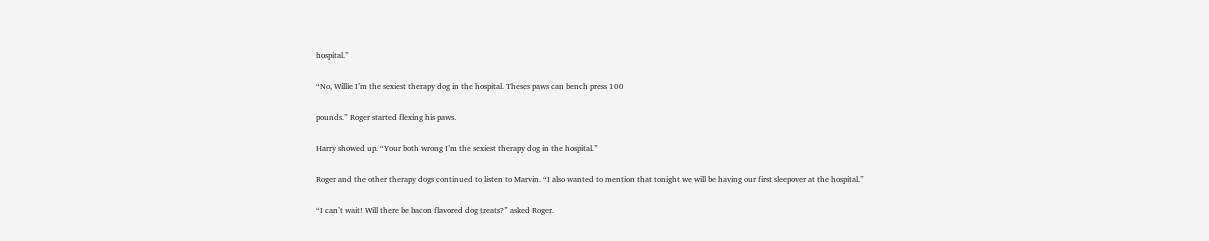hospital.”

“No, Willie I’m the sexiest therapy dog in the hospital. Theses paws can bench press 100

pounds.” Roger started flexing his paws.

Harry showed up. “Your both wrong I’m the sexiest therapy dog in the hospital.”

Roger and the other therapy dogs continued to listen to Marvin. “I also wanted to mention that tonight we will be having our first sleepover at the hospital.”

“I can’t wait! Will there be bacon flavored dog treats?” asked Roger.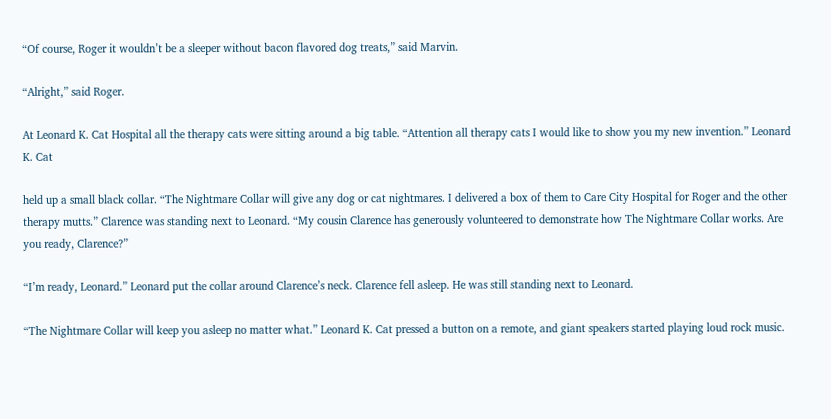“Of course, Roger it wouldn’t be a sleeper without bacon flavored dog treats,” said Marvin.

“Alright,” said Roger.

At Leonard K. Cat Hospital all the therapy cats were sitting around a big table. “Attention all therapy cats I would like to show you my new invention.” Leonard K. Cat

held up a small black collar. “The Nightmare Collar will give any dog or cat nightmares. I delivered a box of them to Care City Hospital for Roger and the other therapy mutts.” Clarence was standing next to Leonard. “My cousin Clarence has generously volunteered to demonstrate how The Nightmare Collar works. Are you ready, Clarence?”

“I’m ready, Leonard.” Leonard put the collar around Clarence’s neck. Clarence fell asleep. He was still standing next to Leonard.

“The Nightmare Collar will keep you asleep no matter what.” Leonard K. Cat pressed a button on a remote, and giant speakers started playing loud rock music.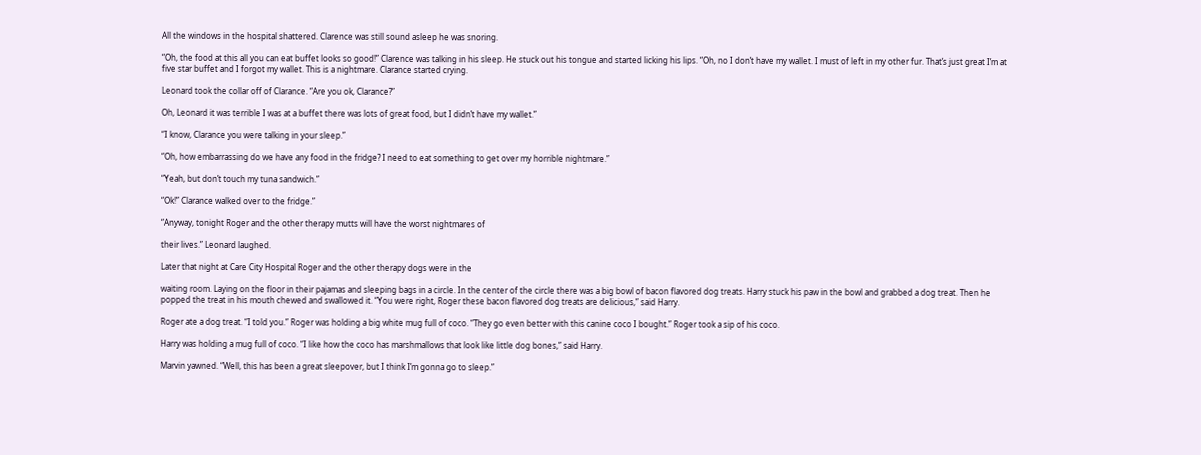All the windows in the hospital shattered. Clarence was still sound asleep he was snoring.

“Oh, the food at this all you can eat buffet looks so good!” Clarence was talking in his sleep. He stuck out his tongue and started licking his lips. “Oh, no I don’t have my wallet. I must of left in my other fur. That’s just great I’m at five star buffet and I forgot my wallet. This is a nightmare. Clarance started crying.

Leonard took the collar off of Clarance. “Are you ok, Clarance?”

Oh, Leonard it was terrible I was at a buffet there was lots of great food, but I didn’t have my wallet.”

“I know, Clarance you were talking in your sleep.”

“Oh, how embarrassing do we have any food in the fridge? I need to eat something to get over my horrible nightmare.”

“Yeah, but don’t touch my tuna sandwich.”

“Ok!” Clarance walked over to the fridge.”

“Anyway, tonight Roger and the other therapy mutts will have the worst nightmares of

their lives.” Leonard laughed.

Later that night at Care City Hospital Roger and the other therapy dogs were in the

waiting room. Laying on the floor in their pajamas and sleeping bags in a circle. In the center of the circle there was a big bowl of bacon flavored dog treats. Harry stuck his paw in the bowl and grabbed a dog treat. Then he popped the treat in his mouth chewed and swallowed it. “You were right, Roger these bacon flavored dog treats are delicious,” said Harry.

Roger ate a dog treat. “I told you.” Roger was holding a big white mug full of coco. “They go even better with this canine coco I bought.” Roger took a sip of his coco.

Harry was holding a mug full of coco. “I like how the coco has marshmallows that look like little dog bones,” said Harry.

Marvin yawned. “Well, this has been a great sleepover, but I think I’m gonna go to sleep.”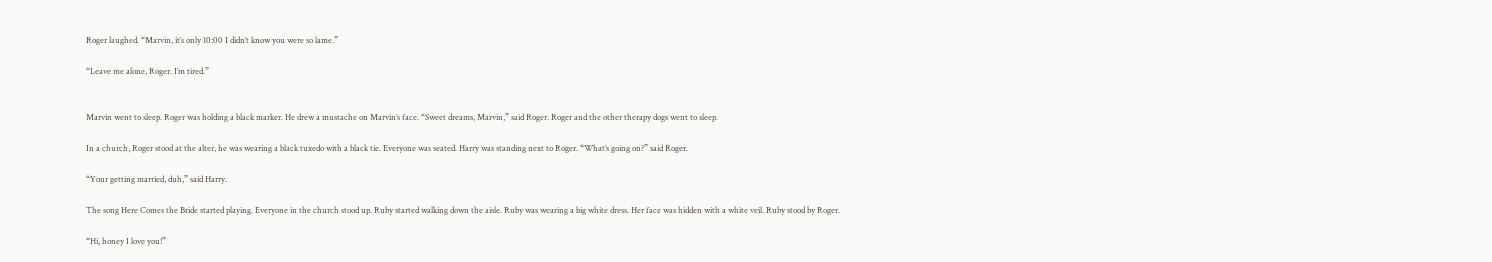Roger laughed. “Marvin, it’s only 10:00 I didn’t know you were so lame.”

“Leave me alone, Roger. I’m tired.”


Marvin went to sleep. Roger was holding a black marker. He drew a mustache on Marvin’s face. “Sweet dreams, Marvin,” said Roger. Roger and the other therapy dogs went to sleep.

In a church, Roger stood at the alter, he was wearing a black tuxedo with a black tie. Everyone was seated. Harry was standing next to Roger. “What’s going on?” said Roger.

“Your getting married, duh,” said Harry.

The song Here Comes the Bride started playing. Everyone in the church stood up. Ruby started walking down the aisle. Ruby was wearing a big white dress. Her face was hidden with a white veil. Ruby stood by Roger.

“Hi, honey I love you!”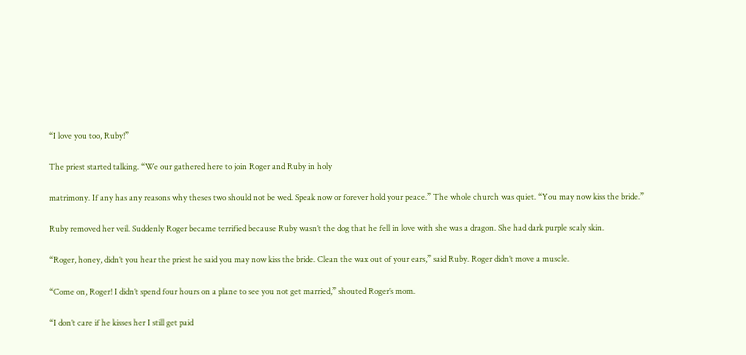“I love you too, Ruby!”

The priest started talking. “We our gathered here to join Roger and Ruby in holy

matrimony. If any has any reasons why theses two should not be wed. Speak now or forever hold your peace.” The whole church was quiet. “You may now kiss the bride.”

Ruby removed her veil. Suddenly Roger became terrified because Ruby wasn’t the dog that he fell in love with she was a dragon. She had dark purple scaly skin.

“Roger, honey, didn’t you hear the priest he said you may now kiss the bride. Clean the wax out of your ears,” said Ruby. Roger didn’t move a muscle.

“Come on, Roger! I didn’t spend four hours on a plane to see you not get married,” shouted Roger’s mom.

“I don’t care if he kisses her I still get paid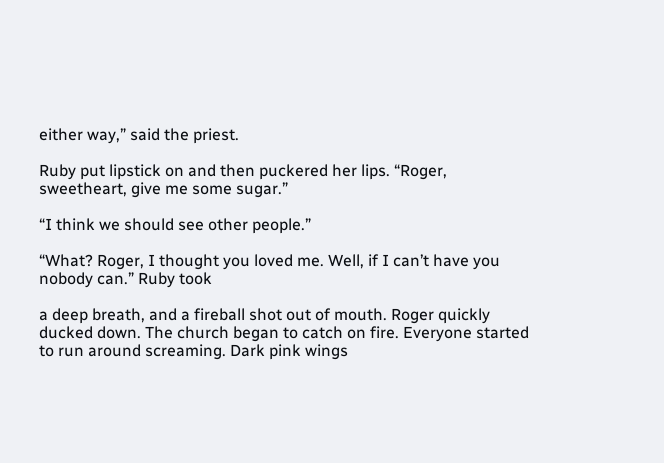either way,” said the priest.

Ruby put lipstick on and then puckered her lips. “Roger, sweetheart, give me some sugar.”

“I think we should see other people.”

“What? Roger, I thought you loved me. Well, if I can’t have you nobody can.” Ruby took

a deep breath, and a fireball shot out of mouth. Roger quickly ducked down. The church began to catch on fire. Everyone started to run around screaming. Dark pink wings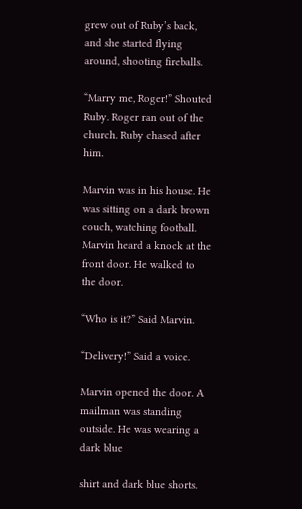grew out of Ruby’s back, and she started flying around, shooting fireballs.

“Marry me, Roger!” Shouted Ruby. Roger ran out of the church. Ruby chased after him.

Marvin was in his house. He was sitting on a dark brown couch, watching football. Marvin heard a knock at the front door. He walked to the door.

“Who is it?” Said Marvin.

“Delivery!” Said a voice.

Marvin opened the door. A mailman was standing outside. He was wearing a dark blue

shirt and dark blue shorts.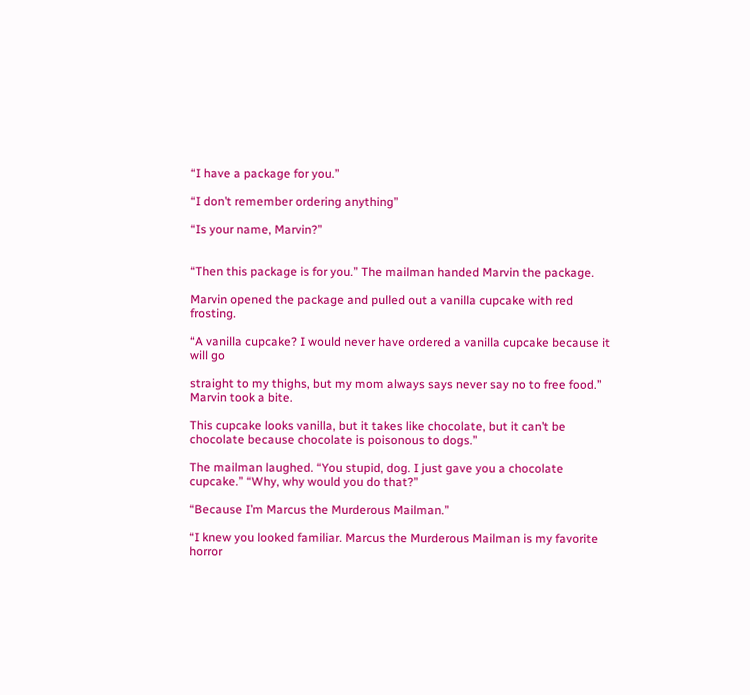“I have a package for you.”

“I don’t remember ordering anything”

“Is your name, Marvin?”


“Then this package is for you.” The mailman handed Marvin the package.

Marvin opened the package and pulled out a vanilla cupcake with red frosting.

“A vanilla cupcake? I would never have ordered a vanilla cupcake because it will go

straight to my thighs, but my mom always says never say no to free food.” Marvin took a bite.

This cupcake looks vanilla, but it takes like chocolate, but it can’t be chocolate because chocolate is poisonous to dogs.”

The mailman laughed. “You stupid, dog. I just gave you a chocolate cupcake.” “Why, why would you do that?”

“Because I’m Marcus the Murderous Mailman.”

“I knew you looked familiar. Marcus the Murderous Mailman is my favorite horror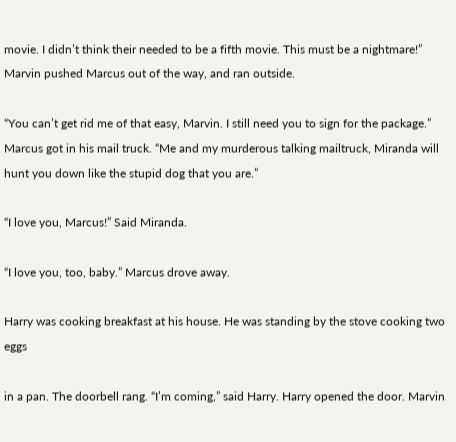movie. I didn’t think their needed to be a fifth movie. This must be a nightmare!” Marvin pushed Marcus out of the way, and ran outside.

“You can’t get rid me of that easy, Marvin. I still need you to sign for the package.” Marcus got in his mail truck. “Me and my murderous talking mailtruck, Miranda will hunt you down like the stupid dog that you are.”

“I love you, Marcus!” Said Miranda.

“I love you, too, baby.” Marcus drove away.

Harry was cooking breakfast at his house. He was standing by the stove cooking two eggs

in a pan. The doorbell rang. “I’m coming,” said Harry. Harry opened the door. Marvin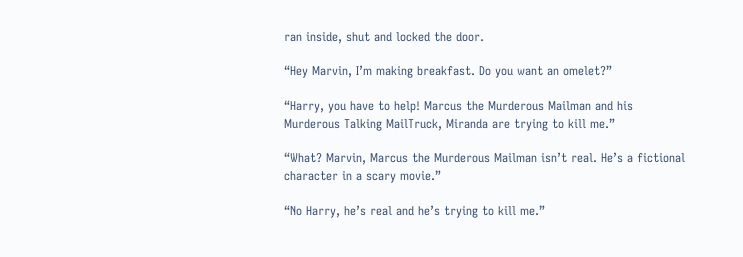ran inside, shut and locked the door.

“Hey Marvin, I’m making breakfast. Do you want an omelet?”

“Harry, you have to help! Marcus the Murderous Mailman and his Murderous Talking MailTruck, Miranda are trying to kill me.”

“What? Marvin, Marcus the Murderous Mailman isn’t real. He’s a fictional character in a scary movie.”

“No Harry, he’s real and he’s trying to kill me.”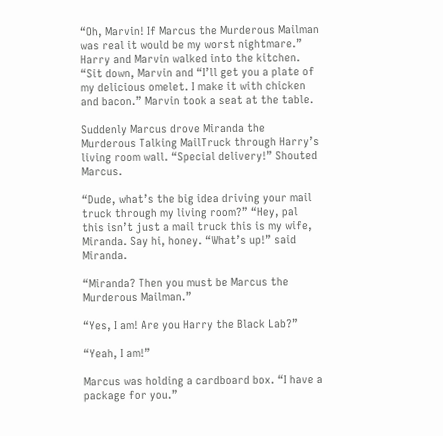“Oh, Marvin! If Marcus the Murderous Mailman was real it would be my worst nightmare.” Harry and Marvin walked into the kitchen. “Sit down, Marvin and “I’ll get you a plate of my delicious omelet. I make it with chicken and bacon.” Marvin took a seat at the table.

Suddenly Marcus drove Miranda the Murderous Talking MailTruck through Harry’s living room wall. “Special delivery!” Shouted Marcus.

“Dude, what’s the big idea driving your mail truck through my living room?” “Hey, pal this isn’t just a mail truck this is my wife, Miranda. Say hi, honey. “What’s up!” said Miranda.

“Miranda? Then you must be Marcus the Murderous Mailman.”

“Yes, I am! Are you Harry the Black Lab?”

“Yeah, I am!”

Marcus was holding a cardboard box. “I have a package for you.”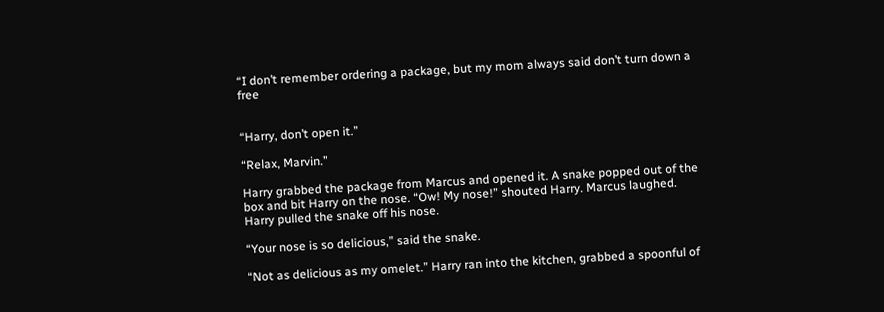“I don’t remember ordering a package, but my mom always said don’t turn down a free


“Harry, don’t open it.”

“Relax, Marvin.”

Harry grabbed the package from Marcus and opened it. A snake popped out of the box and bit Harry on the nose. “Ow! My nose!” shouted Harry. Marcus laughed. Harry pulled the snake off his nose.

“Your nose is so delicious,” said the snake.

“Not as delicious as my omelet.” Harry ran into the kitchen, grabbed a spoonful of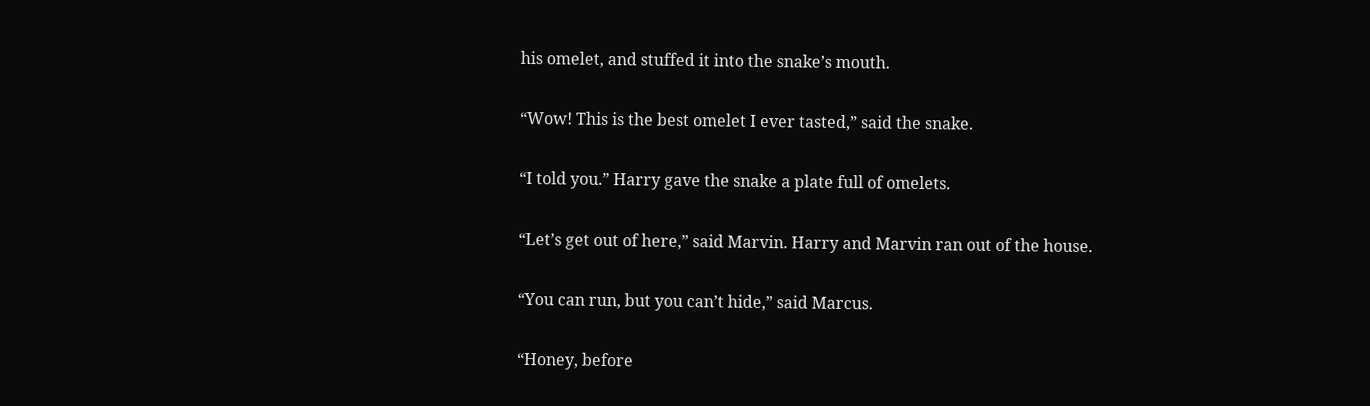his omelet, and stuffed it into the snake’s mouth.

“Wow! This is the best omelet I ever tasted,” said the snake.

“I told you.” Harry gave the snake a plate full of omelets.

“Let’s get out of here,” said Marvin. Harry and Marvin ran out of the house.

“You can run, but you can’t hide,” said Marcus.

“Honey, before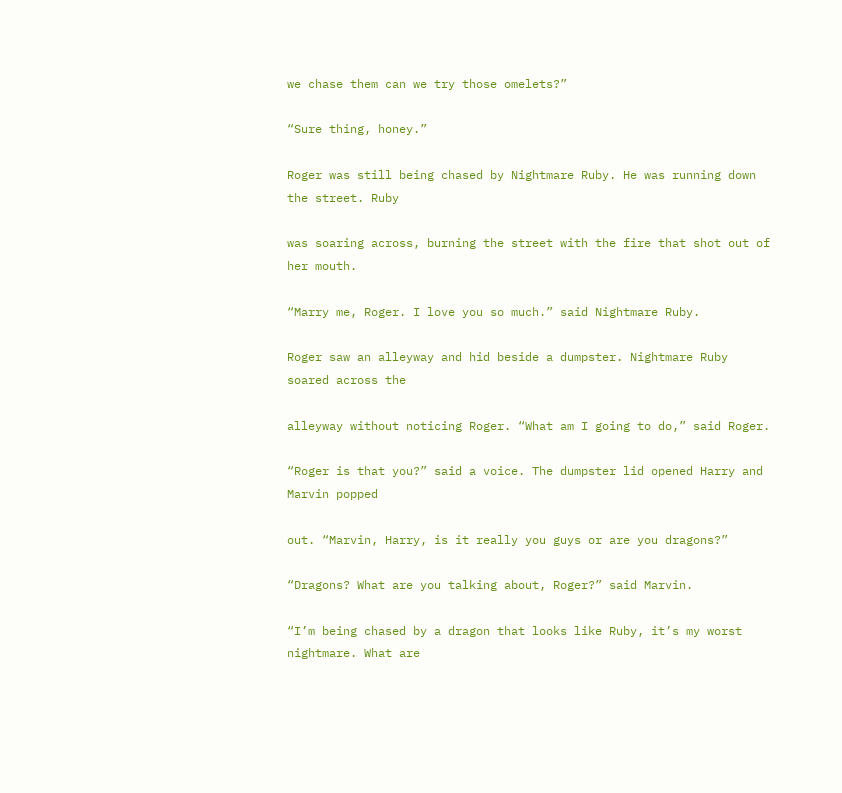we chase them can we try those omelets?”

“Sure thing, honey.”

Roger was still being chased by Nightmare Ruby. He was running down the street. Ruby

was soaring across, burning the street with the fire that shot out of her mouth.

“Marry me, Roger. I love you so much.” said Nightmare Ruby.

Roger saw an alleyway and hid beside a dumpster. Nightmare Ruby soared across the

alleyway without noticing Roger. “What am I going to do,” said Roger.

“Roger is that you?” said a voice. The dumpster lid opened Harry and Marvin popped

out. “Marvin, Harry, is it really you guys or are you dragons?”

“Dragons? What are you talking about, Roger?” said Marvin.

“I’m being chased by a dragon that looks like Ruby, it’s my worst nightmare. What are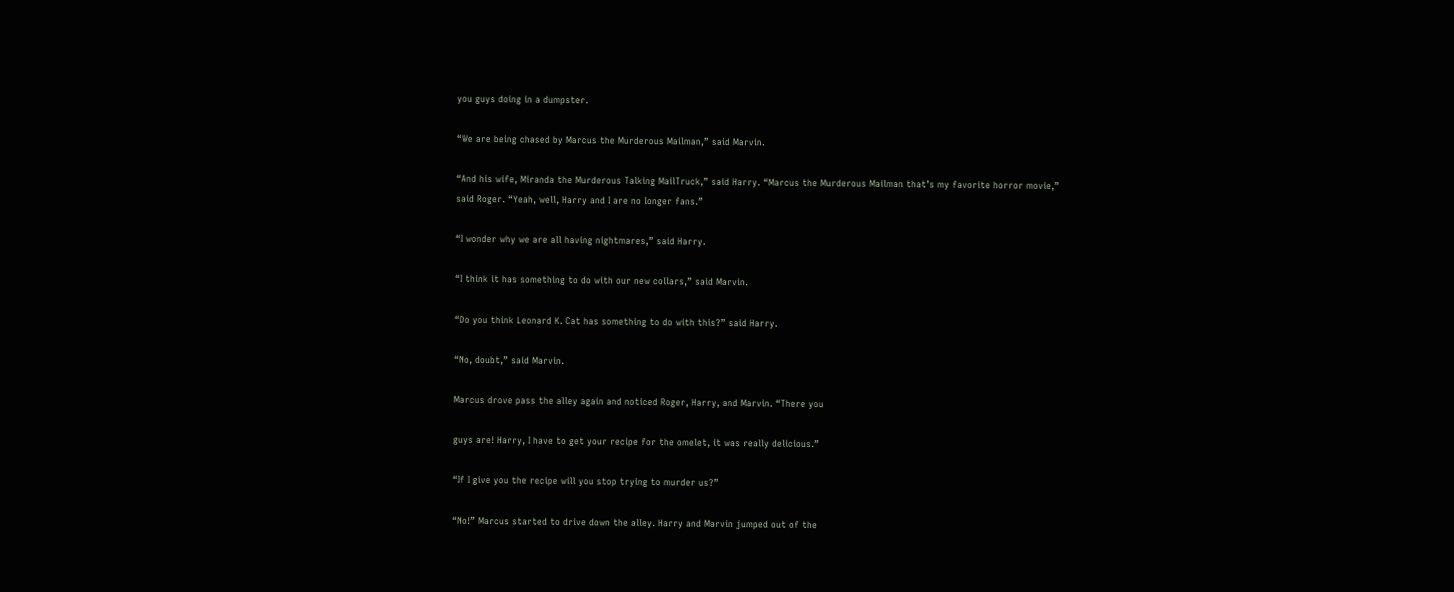you guys doing in a dumpster.

“We are being chased by Marcus the Murderous Mailman,” said Marvin.

“And his wife, Miranda the Murderous Talking MailTruck,” said Harry. “Marcus the Murderous Mailman that’s my favorite horror movie,” said Roger. “Yeah, well, Harry and I are no longer fans.”

“I wonder why we are all having nightmares,” said Harry.

“I think it has something to do with our new collars,” said Marvin.

“Do you think Leonard K. Cat has something to do with this?” said Harry.

“No, doubt,” said Marvin.

Marcus drove pass the alley again and noticed Roger, Harry, and Marvin. “There you

guys are! Harry, I have to get your recipe for the omelet, it was really delicious.”

“If I give you the recipe will you stop trying to murder us?”

“No!” Marcus started to drive down the alley. Harry and Marvin jumped out of the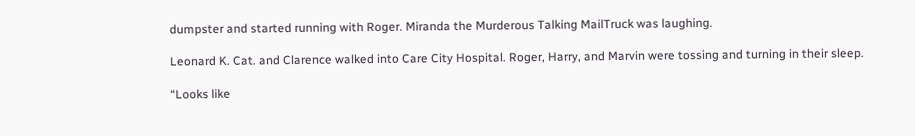dumpster and started running with Roger. Miranda the Murderous Talking MailTruck was laughing.

Leonard K. Cat. and Clarence walked into Care City Hospital. Roger, Harry, and Marvin were tossing and turning in their sleep.

“Looks like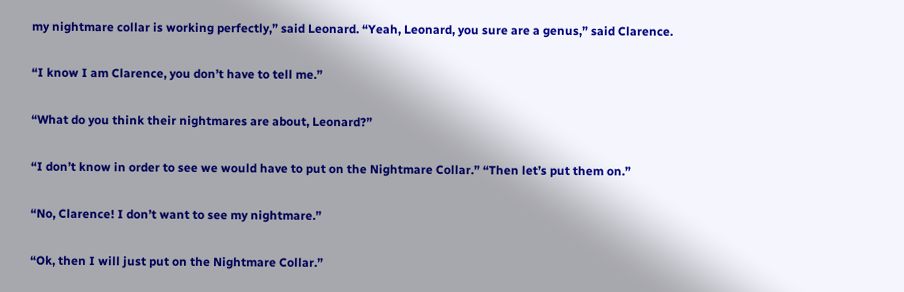my nightmare collar is working perfectly,” said Leonard. “Yeah, Leonard, you sure are a genus,” said Clarence.

“I know I am Clarence, you don’t have to tell me.”

“What do you think their nightmares are about, Leonard?”

“I don’t know in order to see we would have to put on the Nightmare Collar.” “Then let’s put them on.”

“No, Clarence! I don’t want to see my nightmare.”

“Ok, then I will just put on the Nightmare Collar.”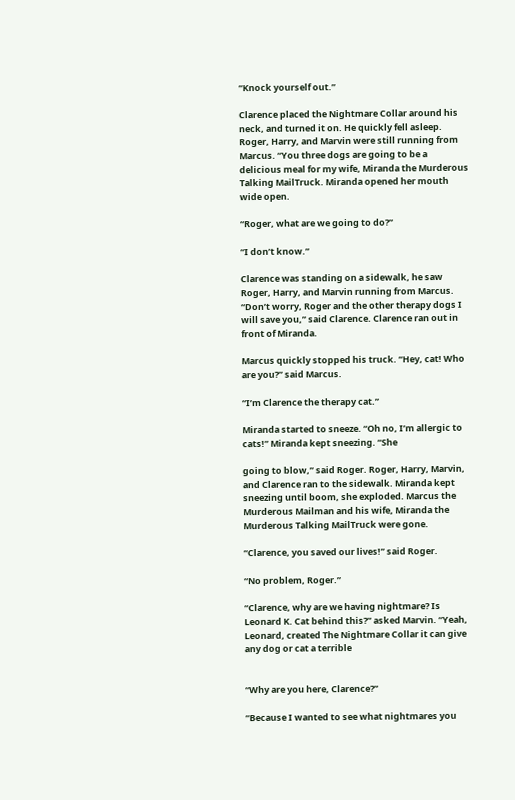“Knock yourself out.”

Clarence placed the Nightmare Collar around his neck, and turned it on. He quickly fell asleep. Roger, Harry, and Marvin were still running from Marcus. “You three dogs are going to be a delicious meal for my wife, Miranda the Murderous Talking MailTruck. Miranda opened her mouth wide open.

“Roger, what are we going to do?”

“I don’t know.”

Clarence was standing on a sidewalk, he saw Roger, Harry, and Marvin running from Marcus. “Don’t worry, Roger and the other therapy dogs I will save you,” said Clarence. Clarence ran out in front of Miranda.

Marcus quickly stopped his truck. “Hey, cat! Who are you?” said Marcus.

“I’m Clarence the therapy cat.”

Miranda started to sneeze. “Oh no, I’m allergic to cats!” Miranda kept sneezing. “She

going to blow,” said Roger. Roger, Harry, Marvin, and Clarence ran to the sidewalk. Miranda kept sneezing until boom, she exploded. Marcus the Murderous Mailman and his wife, Miranda the Murderous Talking MailTruck were gone.

“Clarence, you saved our lives!” said Roger.

“No problem, Roger.”

“Clarence, why are we having nightmare? Is Leonard K. Cat behind this?” asked Marvin. “Yeah, Leonard, created The Nightmare Collar it can give any dog or cat a terrible


“Why are you here, Clarence?”

“Because I wanted to see what nightmares you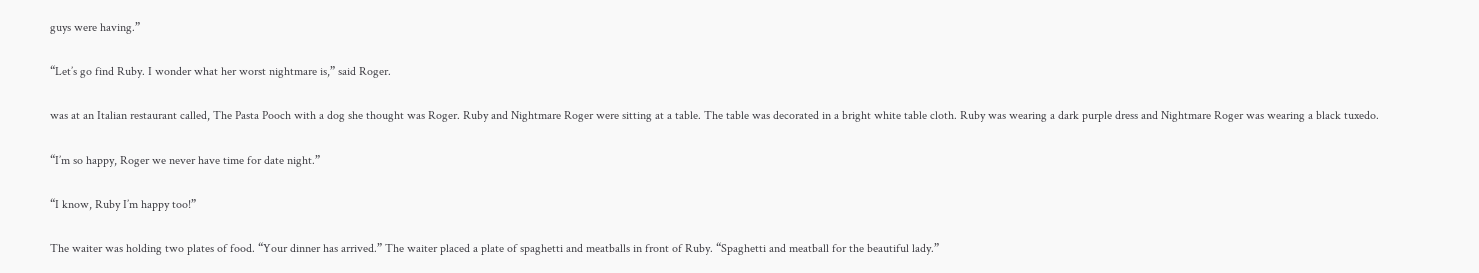guys were having.”

“Let’s go find Ruby. I wonder what her worst nightmare is,” said Roger.

was at an Italian restaurant called, The Pasta Pooch with a dog she thought was Roger. Ruby and Nightmare Roger were sitting at a table. The table was decorated in a bright white table cloth. Ruby was wearing a dark purple dress and Nightmare Roger was wearing a black tuxedo.

“I’m so happy, Roger we never have time for date night.”

“I know, Ruby I’m happy too!”

The waiter was holding two plates of food. “Your dinner has arrived.” The waiter placed a plate of spaghetti and meatballs in front of Ruby. “Spaghetti and meatball for the beautiful lady.”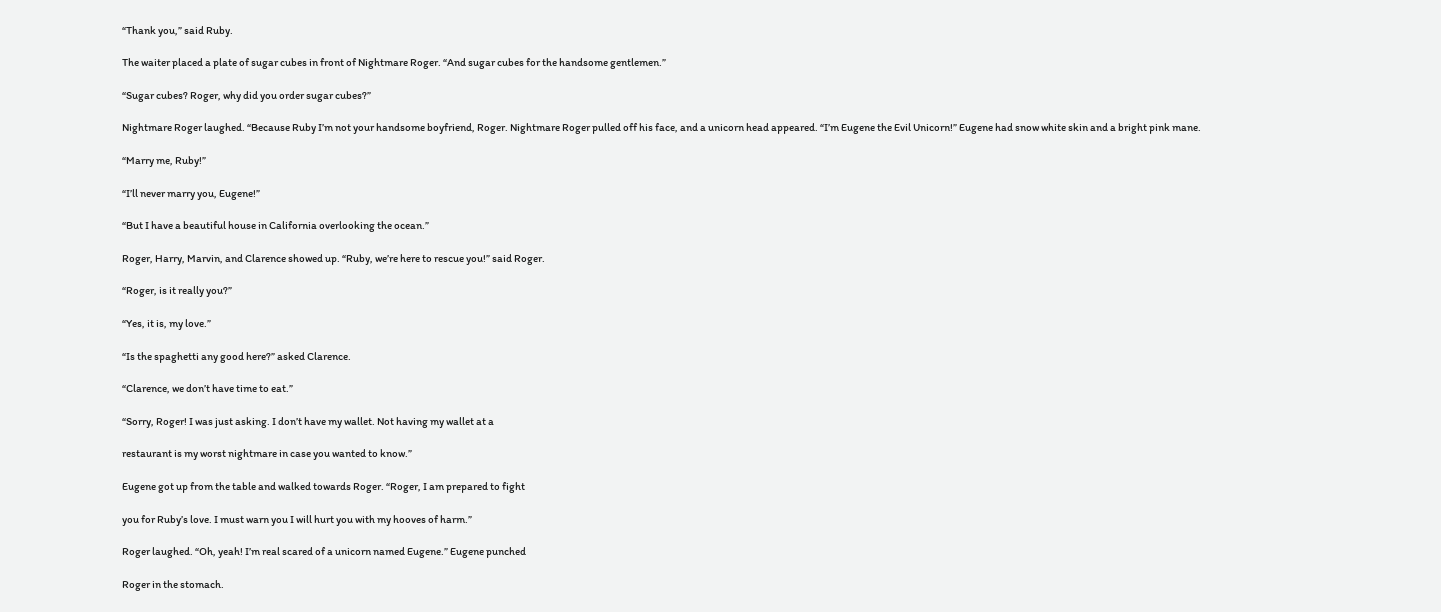“Thank you,” said Ruby.

The waiter placed a plate of sugar cubes in front of Nightmare Roger. “And sugar cubes for the handsome gentlemen.”

“Sugar cubes? Roger, why did you order sugar cubes?”

Nightmare Roger laughed. “Because Ruby I’m not your handsome boyfriend, Roger. Nightmare Roger pulled off his face, and a unicorn head appeared. “I’m Eugene the Evil Unicorn!” Eugene had snow white skin and a bright pink mane.

“Marry me, Ruby!”

“I’ll never marry you, Eugene!”

“But I have a beautiful house in California overlooking the ocean.”

Roger, Harry, Marvin, and Clarence showed up. “Ruby, we’re here to rescue you!” said Roger.

“Roger, is it really you?”

“Yes, it is, my love.”

“Is the spaghetti any good here?” asked Clarence.

“Clarence, we don’t have time to eat.”

“Sorry, Roger! I was just asking. I don’t have my wallet. Not having my wallet at a

restaurant is my worst nightmare in case you wanted to know.”

Eugene got up from the table and walked towards Roger. “Roger, I am prepared to fight

you for Ruby’s love. I must warn you I will hurt you with my hooves of harm.”

Roger laughed. “Oh, yeah! I’m real scared of a unicorn named Eugene.” Eugene punched

Roger in the stomach.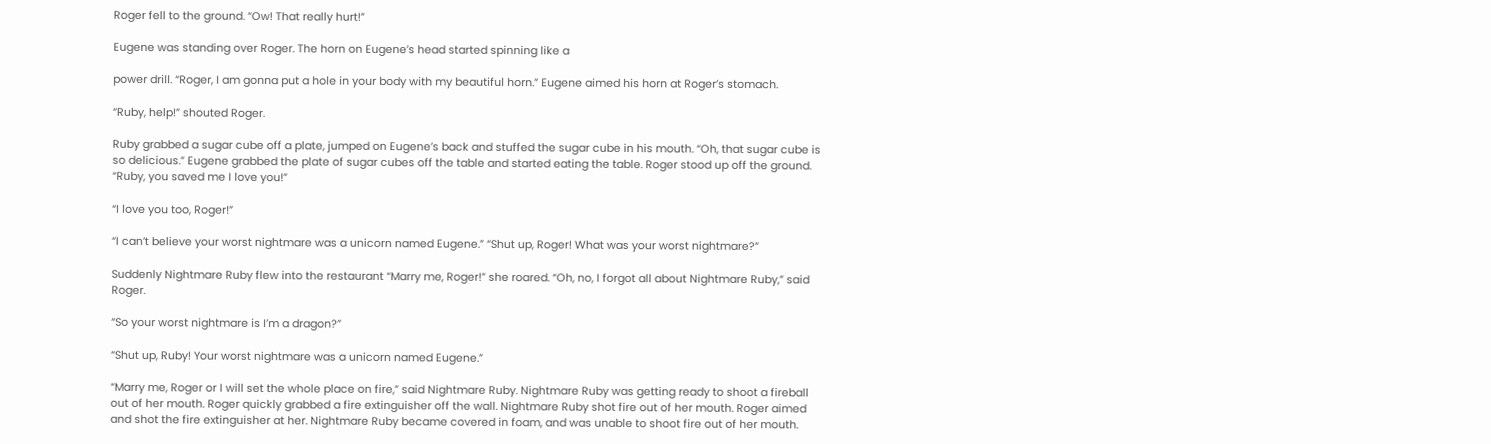Roger fell to the ground. “Ow! That really hurt!”

Eugene was standing over Roger. The horn on Eugene’s head started spinning like a

power drill. “Roger, I am gonna put a hole in your body with my beautiful horn.” Eugene aimed his horn at Roger’s stomach.

“Ruby, help!” shouted Roger.

Ruby grabbed a sugar cube off a plate, jumped on Eugene’s back and stuffed the sugar cube in his mouth. “Oh, that sugar cube is so delicious.” Eugene grabbed the plate of sugar cubes off the table and started eating the table. Roger stood up off the ground. “Ruby, you saved me I love you!”

“I love you too, Roger!”

“I can’t believe your worst nightmare was a unicorn named Eugene.” “Shut up, Roger! What was your worst nightmare?”

Suddenly Nightmare Ruby flew into the restaurant “Marry me, Roger!” she roared. “Oh, no, I forgot all about Nightmare Ruby,” said Roger.

“So your worst nightmare is I’m a dragon?”

“Shut up, Ruby! Your worst nightmare was a unicorn named Eugene.”

“Marry me, Roger or I will set the whole place on fire,” said Nightmare Ruby. Nightmare Ruby was getting ready to shoot a fireball out of her mouth. Roger quickly grabbed a fire extinguisher off the wall. Nightmare Ruby shot fire out of her mouth. Roger aimed and shot the fire extinguisher at her. Nightmare Ruby became covered in foam, and was unable to shoot fire out of her mouth.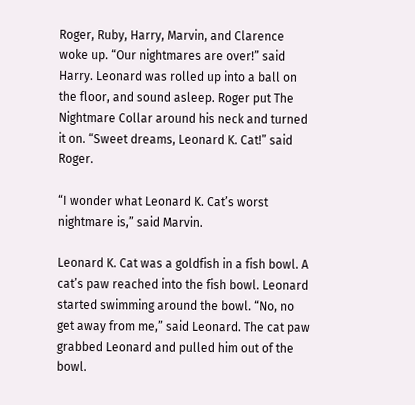Roger, Ruby, Harry, Marvin, and Clarence woke up. “Our nightmares are over!” said Harry. Leonard was rolled up into a ball on the floor, and sound asleep. Roger put The Nightmare Collar around his neck and turned it on. “Sweet dreams, Leonard K. Cat!” said Roger.

“I wonder what Leonard K. Cat’s worst nightmare is,” said Marvin.

Leonard K. Cat was a goldfish in a fish bowl. A cat’s paw reached into the fish bowl. Leonard started swimming around the bowl. “No, no get away from me,” said Leonard. The cat paw grabbed Leonard and pulled him out of the bowl.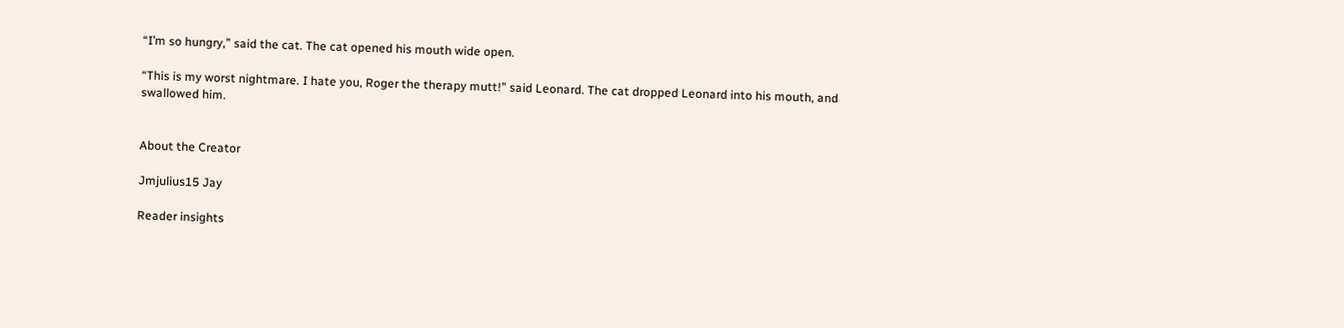“I’m so hungry,” said the cat. The cat opened his mouth wide open.

“This is my worst nightmare. I hate you, Roger the therapy mutt!” said Leonard. The cat dropped Leonard into his mouth, and swallowed him.


About the Creator

Jmjulius15 Jay

Reader insights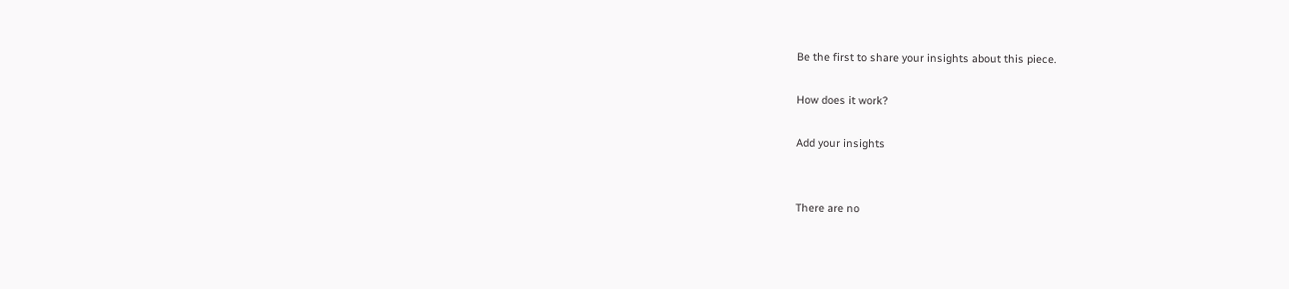Be the first to share your insights about this piece.

How does it work?

Add your insights


There are no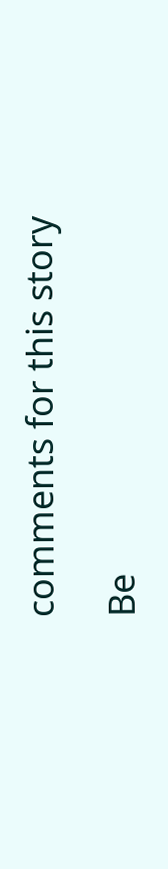comments for this story

Be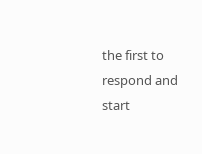the first to respond and start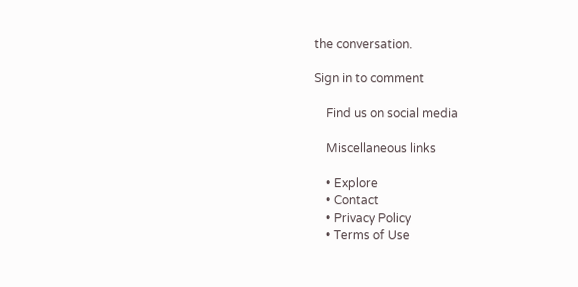the conversation.

Sign in to comment

    Find us on social media

    Miscellaneous links

    • Explore
    • Contact
    • Privacy Policy
    • Terms of Use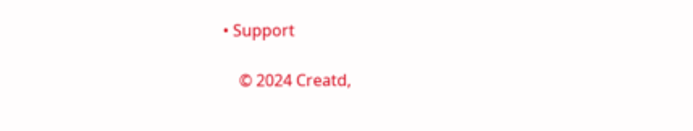• Support

    © 2024 Creatd,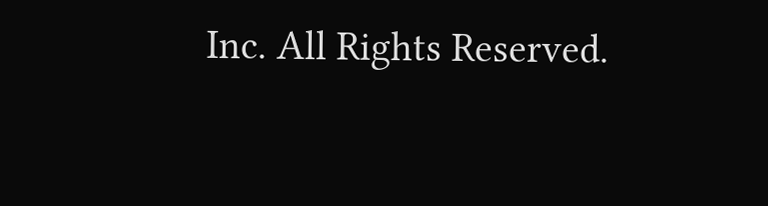Inc. All Rights Reserved.